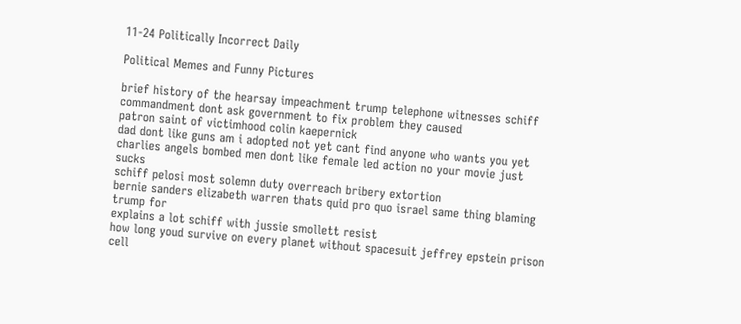11-24 Politically Incorrect Daily

Political Memes and Funny Pictures

brief history of the hearsay impeachment trump telephone witnesses schiff
commandment dont ask government to fix problem they caused
patron saint of victimhood colin kaepernick
dad dont like guns am i adopted not yet cant find anyone who wants you yet
charlies angels bombed men dont like female led action no your movie just sucks
schiff pelosi most solemn duty overreach bribery extortion
bernie sanders elizabeth warren thats quid pro quo israel same thing blaming trump for
explains a lot schiff with jussie smollett resist
how long youd survive on every planet without spacesuit jeffrey epstein prison cell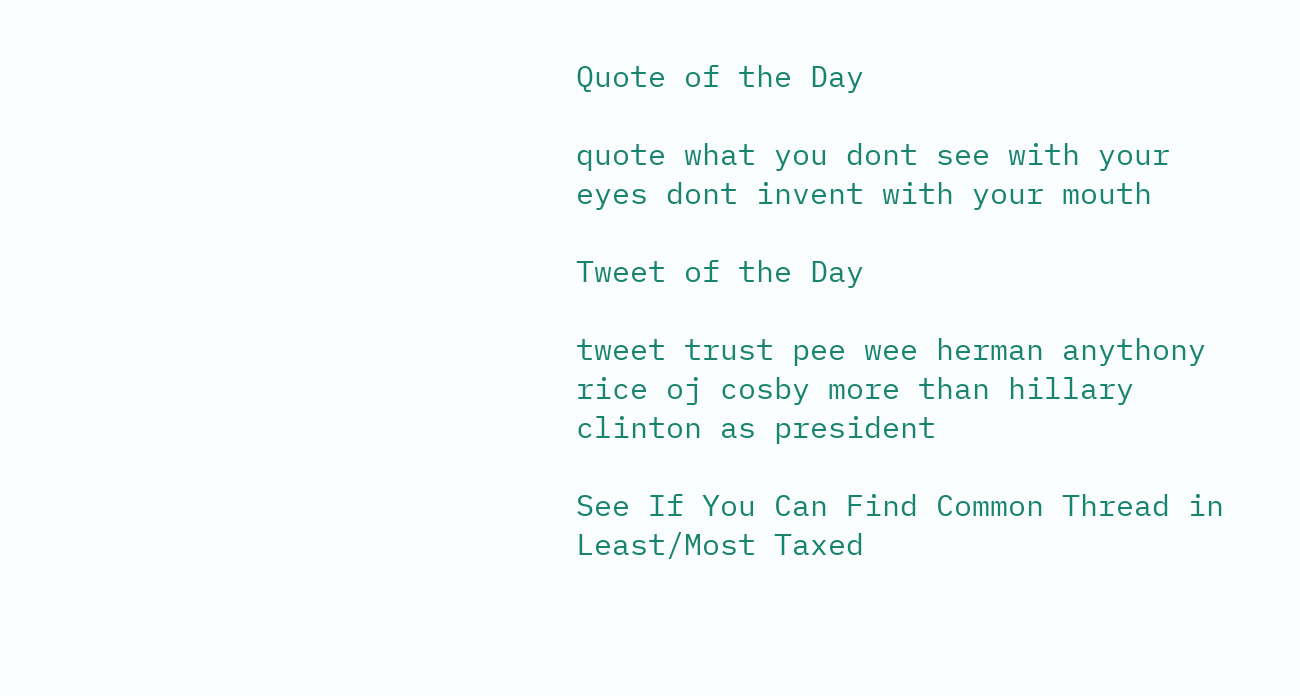Quote of the Day

quote what you dont see with your eyes dont invent with your mouth

Tweet of the Day

tweet trust pee wee herman anythony rice oj cosby more than hillary clinton as president

See If You Can Find Common Thread in Least/Most Taxed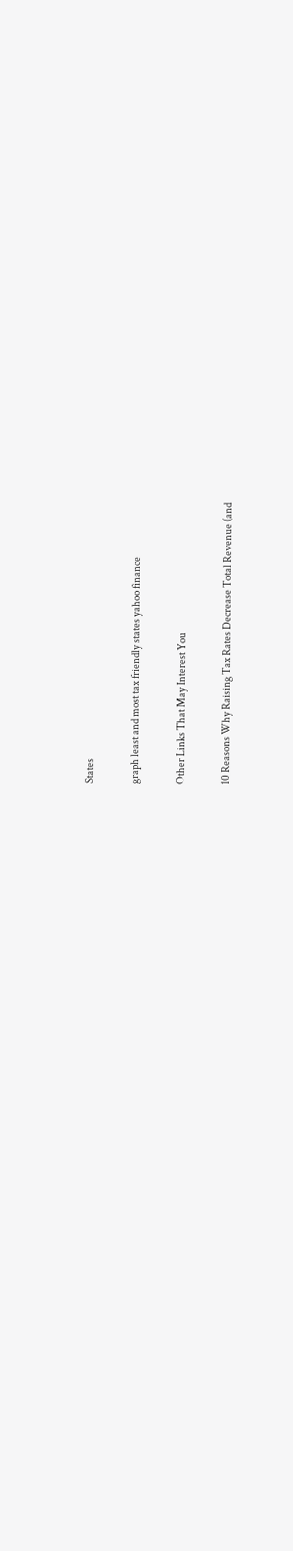States

graph least and most tax friendly states yahoo finance

Other Links That May Interest You

10 Reasons Why Raising Tax Rates Decrease Total Revenue (and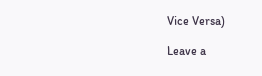Vice Versa)

Leave a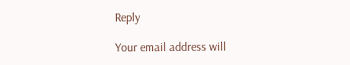Reply

Your email address will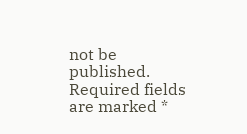not be published. Required fields are marked *